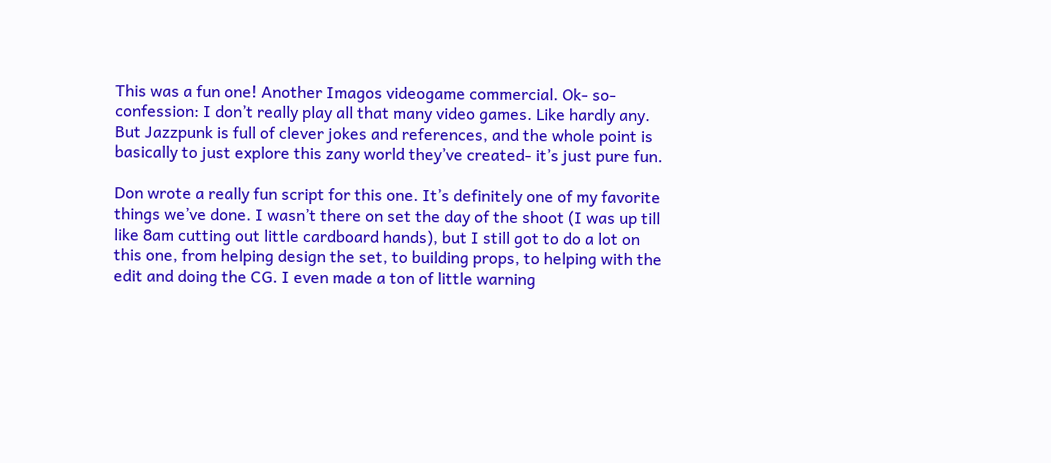This was a fun one! Another Imagos videogame commercial. Ok- so- confession: I don’t really play all that many video games. Like hardly any. But Jazzpunk is full of clever jokes and references, and the whole point is basically to just explore this zany world they’ve created- it’s just pure fun.

Don wrote a really fun script for this one. It’s definitely one of my favorite things we’ve done. I wasn’t there on set the day of the shoot (I was up till like 8am cutting out little cardboard hands), but I still got to do a lot on this one, from helping design the set, to building props, to helping with the edit and doing the CG. I even made a ton of little warning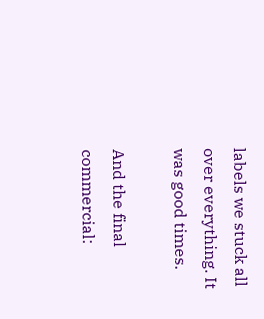labels we stuck all over everything. It was good times.

And the final commercial: